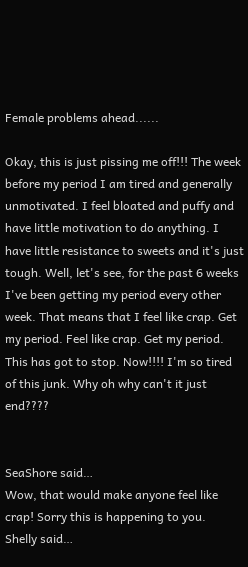Female problems ahead......

Okay, this is just pissing me off!!! The week before my period I am tired and generally unmotivated. I feel bloated and puffy and have little motivation to do anything. I have little resistance to sweets and it's just tough. Well, let's see, for the past 6 weeks I've been getting my period every other week. That means that I feel like crap. Get my period. Feel like crap. Get my period. This has got to stop. Now!!!! I'm so tired of this junk. Why oh why can't it just end????


SeaShore said…
Wow, that would make anyone feel like crap! Sorry this is happening to you.
Shelly said…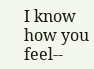I know how you feel--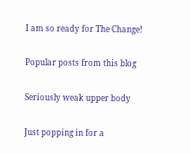I am so ready for The Change!

Popular posts from this blog

Seriously weak upper body

Just popping in for a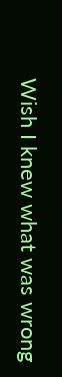Wish I knew what was wrong